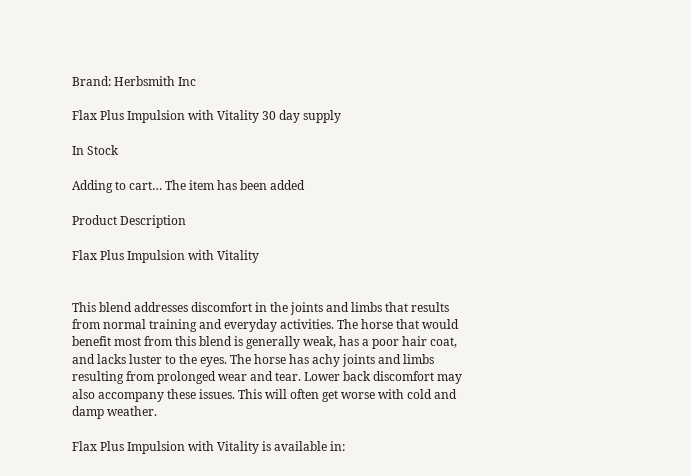Brand: Herbsmith Inc

Flax Plus Impulsion with Vitality 30 day supply

In Stock

Adding to cart… The item has been added

Product Description

Flax Plus Impulsion with Vitality


This blend addresses discomfort in the joints and limbs that results from normal training and everyday activities. The horse that would benefit most from this blend is generally weak, has a poor hair coat, and lacks luster to the eyes. The horse has achy joints and limbs resulting from prolonged wear and tear. Lower back discomfort may also accompany these issues. This will often get worse with cold and damp weather.

Flax Plus Impulsion with Vitality is available in: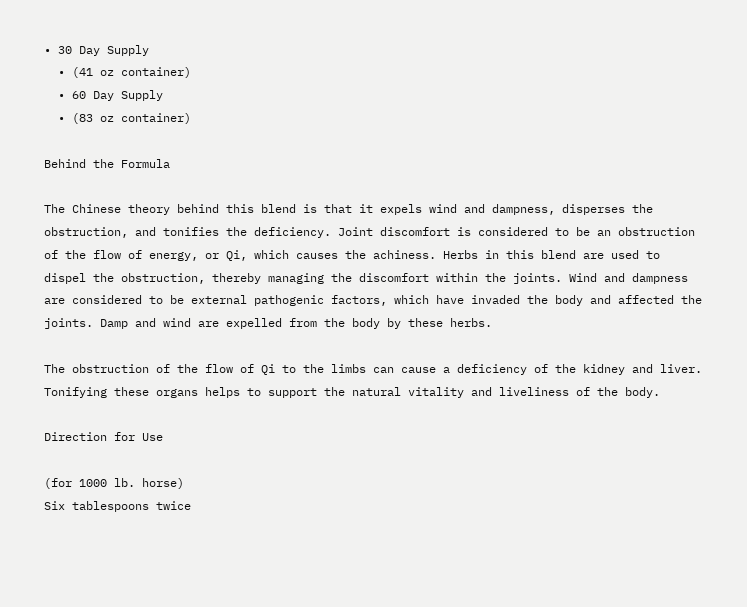• 30 Day Supply
  • (41 oz container)
  • 60 Day Supply
  • (83 oz container)

Behind the Formula

The Chinese theory behind this blend is that it expels wind and dampness, disperses the obstruction, and tonifies the deficiency. Joint discomfort is considered to be an obstruction of the flow of energy, or Qi, which causes the achiness. Herbs in this blend are used to dispel the obstruction, thereby managing the discomfort within the joints. Wind and dampness are considered to be external pathogenic factors, which have invaded the body and affected the joints. Damp and wind are expelled from the body by these herbs.

The obstruction of the flow of Qi to the limbs can cause a deficiency of the kidney and liver. Tonifying these organs helps to support the natural vitality and liveliness of the body.

Direction for Use

(for 1000 lb. horse)
Six tablespoons twice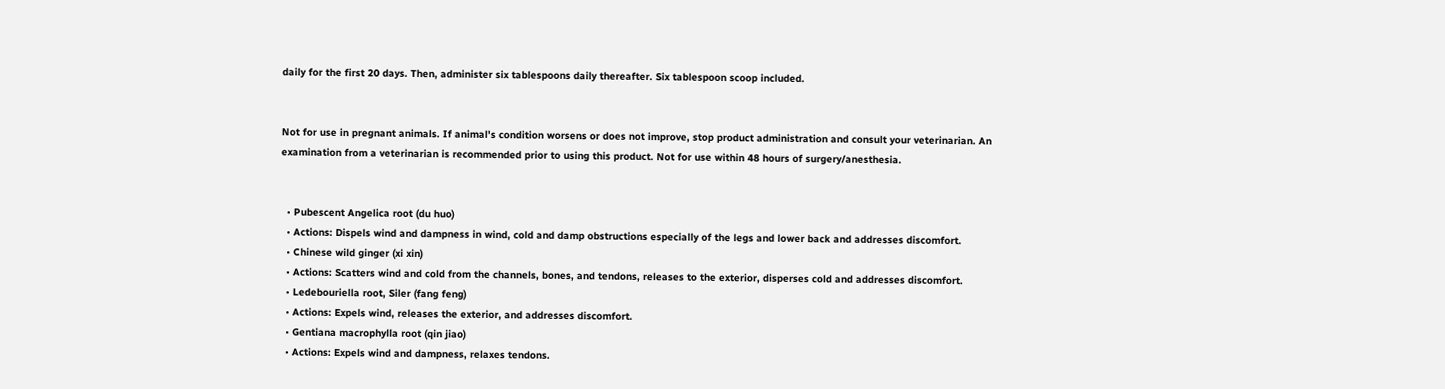daily for the first 20 days. Then, administer six tablespoons daily thereafter. Six tablespoon scoop included.


Not for use in pregnant animals. If animal's condition worsens or does not improve, stop product administration and consult your veterinarian. An examination from a veterinarian is recommended prior to using this product. Not for use within 48 hours of surgery/anesthesia.


  • Pubescent Angelica root (du huo)
  • Actions: Dispels wind and dampness in wind, cold and damp obstructions especially of the legs and lower back and addresses discomfort.
  • Chinese wild ginger (xi xin)
  • Actions: Scatters wind and cold from the channels, bones, and tendons, releases to the exterior, disperses cold and addresses discomfort.
  • Ledebouriella root, Siler (fang feng)
  • Actions: Expels wind, releases the exterior, and addresses discomfort.
  • Gentiana macrophylla root (qin jiao)
  • Actions: Expels wind and dampness, relaxes tendons.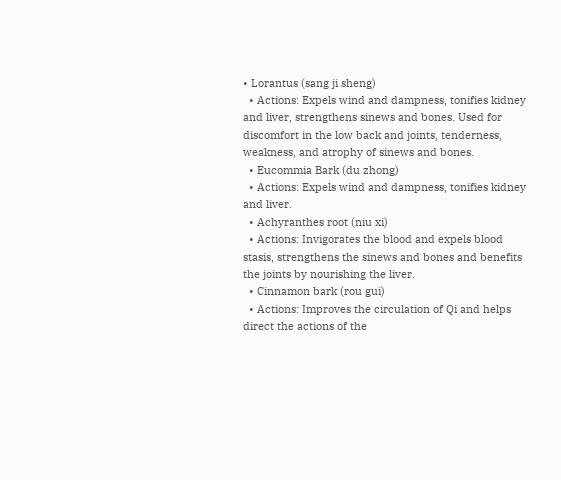• Lorantus (sang ji sheng)
  • Actions: Expels wind and dampness, tonifies kidney and liver, strengthens sinews and bones. Used for discomfort in the low back and joints, tenderness, weakness, and atrophy of sinews and bones.
  • Eucommia Bark (du zhong)
  • Actions: Expels wind and dampness, tonifies kidney and liver.
  • Achyranthes root (niu xi)
  • Actions: Invigorates the blood and expels blood stasis, strengthens the sinews and bones and benefits the joints by nourishing the liver.
  • Cinnamon bark (rou gui)
  • Actions: Improves the circulation of Qi and helps direct the actions of the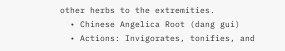other herbs to the extremities.
  • Chinese Angelica Root (dang gui)
  • Actions: Invigorates, tonifies, and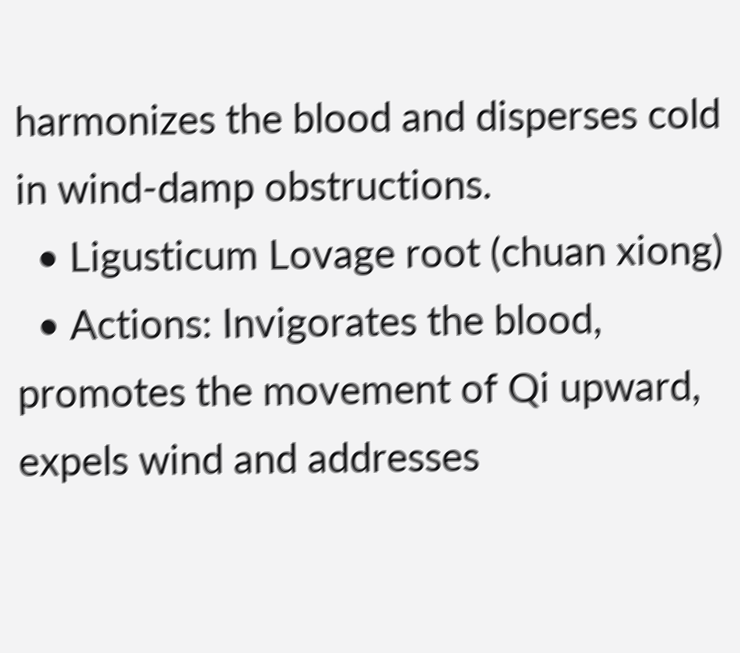harmonizes the blood and disperses cold in wind-damp obstructions.
  • Ligusticum Lovage root (chuan xiong)
  • Actions: Invigorates the blood, promotes the movement of Qi upward, expels wind and addresses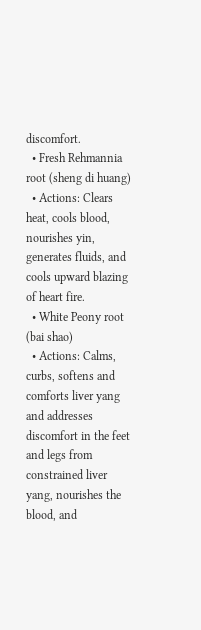discomfort.
  • Fresh Rehmannia root (sheng di huang)
  • Actions: Clears heat, cools blood, nourishes yin, generates fluids, and cools upward blazing of heart fire.
  • White Peony root (bai shao)
  • Actions: Calms, curbs, softens and comforts liver yang and addresses discomfort in the feet and legs from constrained liver yang, nourishes the blood, and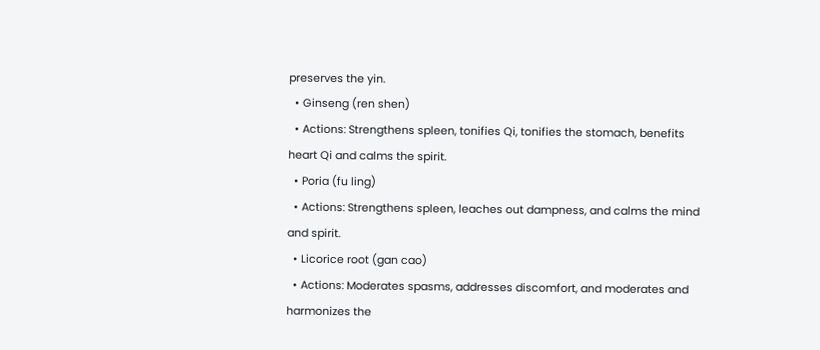preserves the yin.
  • Ginseng (ren shen)
  • Actions: Strengthens spleen, tonifies Qi, tonifies the stomach, benefits heart Qi and calms the spirit.
  • Poria (fu ling)
  • Actions: Strengthens spleen, leaches out dampness, and calms the mind and spirit.
  • Licorice root (gan cao)
  • Actions: Moderates spasms, addresses discomfort, and moderates and harmonizes the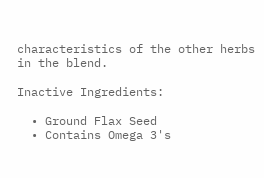characteristics of the other herbs in the blend.

Inactive Ingredients:

  • Ground Flax Seed
  • Contains Omega 3's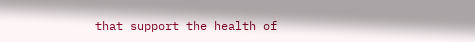that support the health of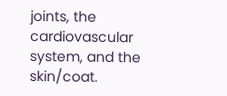joints, the cardiovascular system, and the skin/coat.